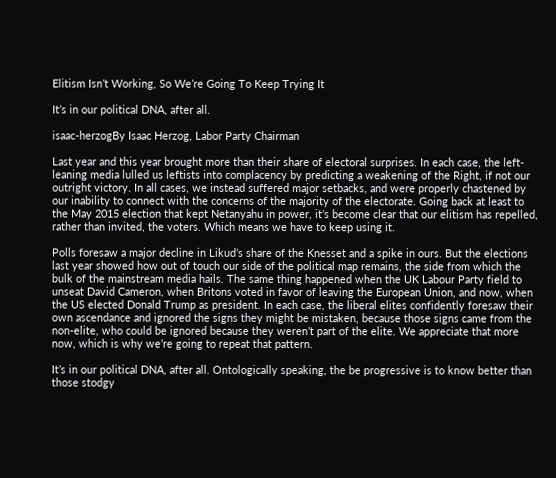Elitism Isn’t Working, So We’re Going To Keep Trying It

It’s in our political DNA, after all.

isaac-herzogBy Isaac Herzog, Labor Party Chairman

Last year and this year brought more than their share of electoral surprises. In each case, the left-leaning media lulled us leftists into complacency by predicting a weakening of the Right, if not our outright victory. In all cases, we instead suffered major setbacks, and were properly chastened by our inability to connect with the concerns of the majority of the electorate. Going back at least to the May 2015 election that kept Netanyahu in power, it’s become clear that our elitism has repelled, rather than invited, the voters. Which means we have to keep using it.

Polls foresaw a major decline in Likud’s share of the Knesset and a spike in ours. But the elections last year showed how out of touch our side of the political map remains, the side from which the bulk of the mainstream media hails. The same thing happened when the UK Labour Party field to unseat David Cameron, when Britons voted in favor of leaving the European Union, and now, when the US elected Donald Trump as president. In each case, the liberal elites confidently foresaw their own ascendance and ignored the signs they might be mistaken, because those signs came from the non-elite, who could be ignored because they weren’t part of the elite. We appreciate that more now, which is why we’re going to repeat that pattern.

It’s in our political DNA, after all. Ontologically speaking, the be progressive is to know better than those stodgy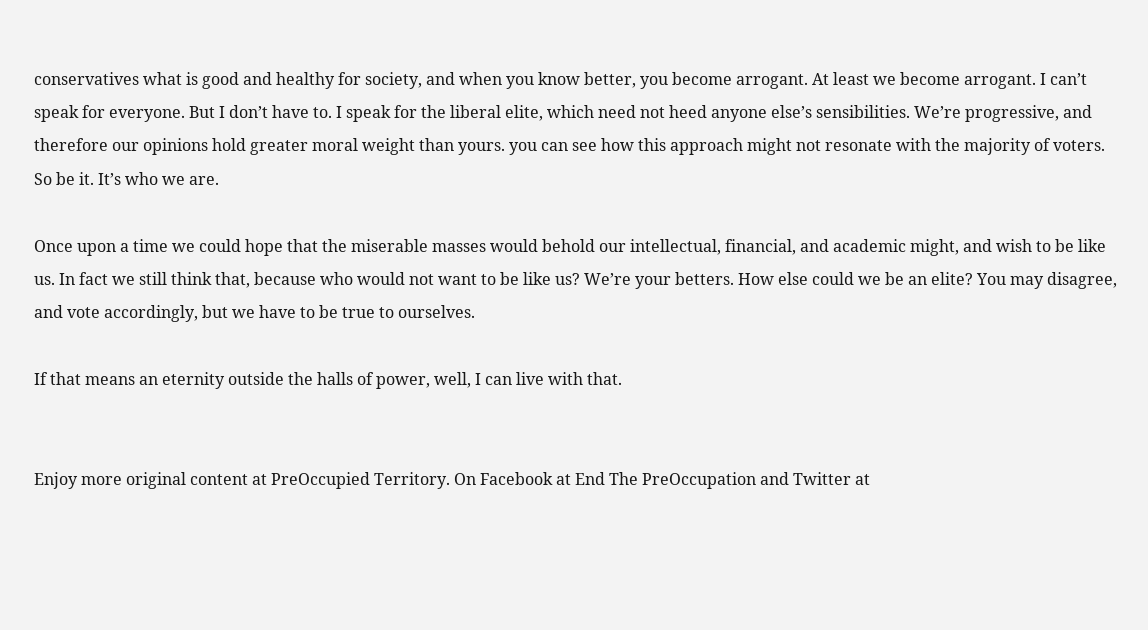conservatives what is good and healthy for society, and when you know better, you become arrogant. At least we become arrogant. I can’t speak for everyone. But I don’t have to. I speak for the liberal elite, which need not heed anyone else’s sensibilities. We’re progressive, and therefore our opinions hold greater moral weight than yours. you can see how this approach might not resonate with the majority of voters. So be it. It’s who we are.

Once upon a time we could hope that the miserable masses would behold our intellectual, financial, and academic might, and wish to be like us. In fact we still think that, because who would not want to be like us? We’re your betters. How else could we be an elite? You may disagree, and vote accordingly, but we have to be true to ourselves.

If that means an eternity outside the halls of power, well, I can live with that.


Enjoy more original content at PreOccupied Territory. On Facebook at End The PreOccupation and Twitter at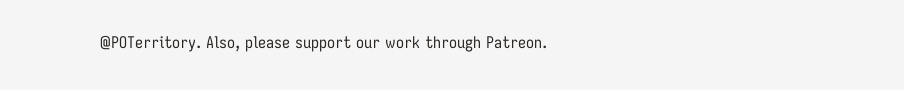@POTerritory. Also, please support our work through Patreon.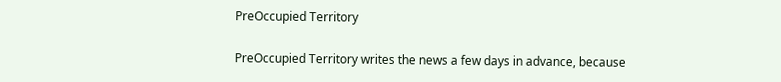PreOccupied Territory

PreOccupied Territory writes the news a few days in advance, because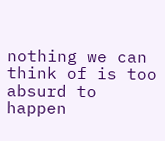nothing we can think of is too absurd to happen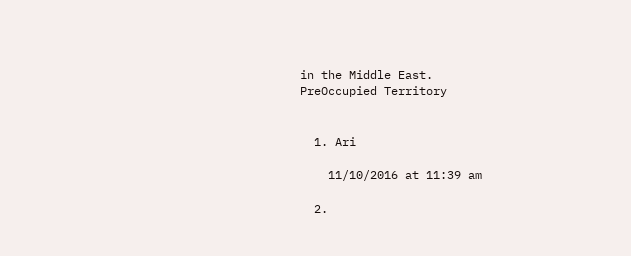in the Middle East.
PreOccupied Territory


  1. Ari

    11/10/2016 at 11:39 am

  2.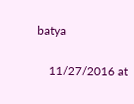batya

    11/27/2016 at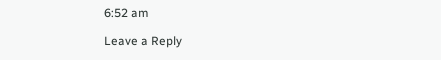6:52 am

Leave a Reply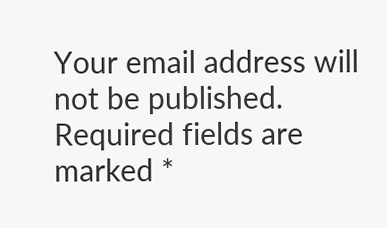Your email address will not be published. Required fields are marked *